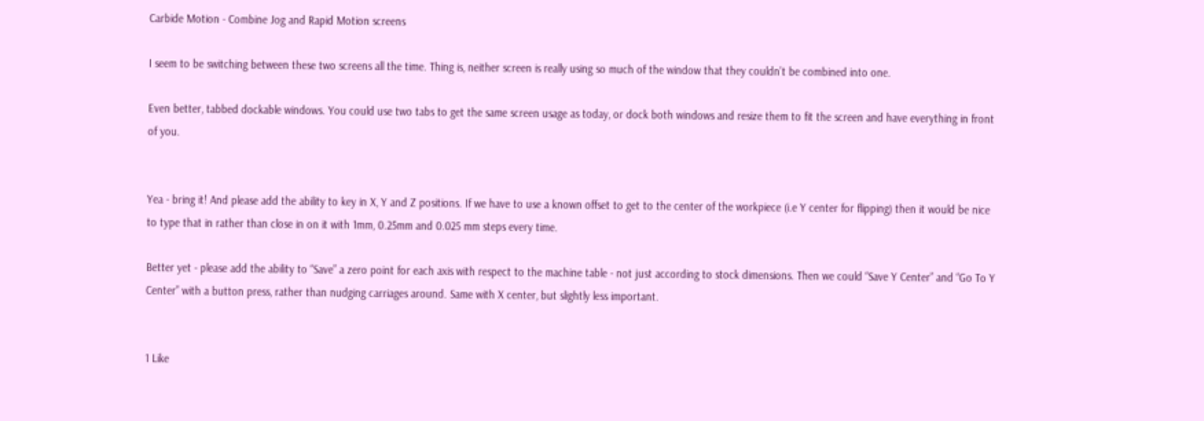Carbide Motion - Combine Jog and Rapid Motion screens

I seem to be switching between these two screens all the time. Thing is, neither screen is really using so much of the window that they couldn’t be combined into one.

Even better, tabbed dockable windows. You could use two tabs to get the same screen usage as today, or dock both windows and resize them to fit the screen and have everything in front of you.


Yea - bring it! And please add the ability to key in X, Y and Z positions. If we have to use a known offset to get to the center of the workpiece (i.e Y center for flipping) then it would be nice to type that in rather than close in on it with 1mm, 0.25mm and 0.025 mm steps every time.

Better yet - please add the ability to “Save” a zero point for each axis with respect to the machine table - not just according to stock dimensions. Then we could “Save Y Center” and “Go To Y Center” with a button press, rather than nudging carriages around. Same with X center, but slightly less important.


1 Like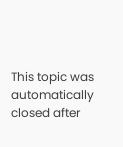This topic was automatically closed after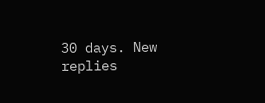30 days. New replies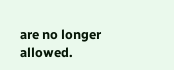are no longer allowed.